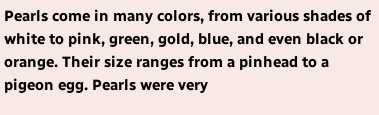Pearls come in many colors, from various shades of white to pink, green, gold, blue, and even black or orange. Their size ranges from a pinhead to a pigeon egg. Pearls were very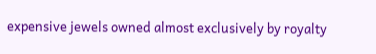expensive jewels owned almost exclusively by royalty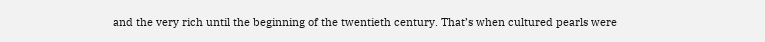and the very rich until the beginning of the twentieth century. That’s when cultured pearls were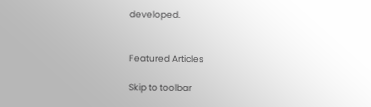developed.


Featured Articles

Skip to toolbar